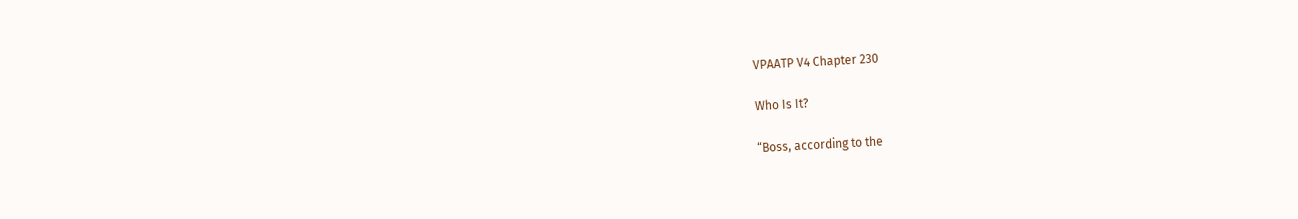VPAATP V4 Chapter 230

Who Is It?

“Boss, according to the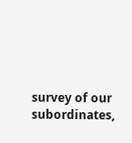survey of our subordinates,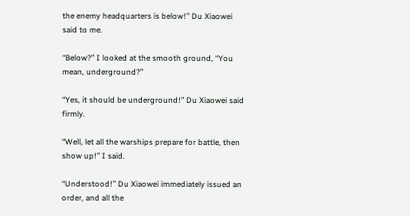the enemy headquarters is below!” Du Xiaowei said to me.

“Below?” I looked at the smooth ground, “You mean, underground?”

“Yes, it should be underground!” Du Xiaowei said firmly.

“Well, let all the warships prepare for battle, then show up!” I said.

“Understood!” Du Xiaowei immediately issued an order, and all the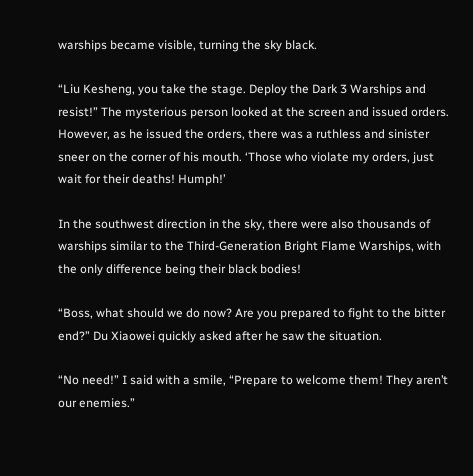warships became visible, turning the sky black.

“Liu Kesheng, you take the stage. Deploy the Dark 3 Warships and resist!” The mysterious person looked at the screen and issued orders. However, as he issued the orders, there was a ruthless and sinister sneer on the corner of his mouth. ‘Those who violate my orders, just wait for their deaths! Humph!’

In the southwest direction in the sky, there were also thousands of warships similar to the Third-Generation Bright Flame Warships, with the only difference being their black bodies!

“Boss, what should we do now? Are you prepared to fight to the bitter end?” Du Xiaowei quickly asked after he saw the situation.

“No need!” I said with a smile, “Prepare to welcome them! They aren’t our enemies.”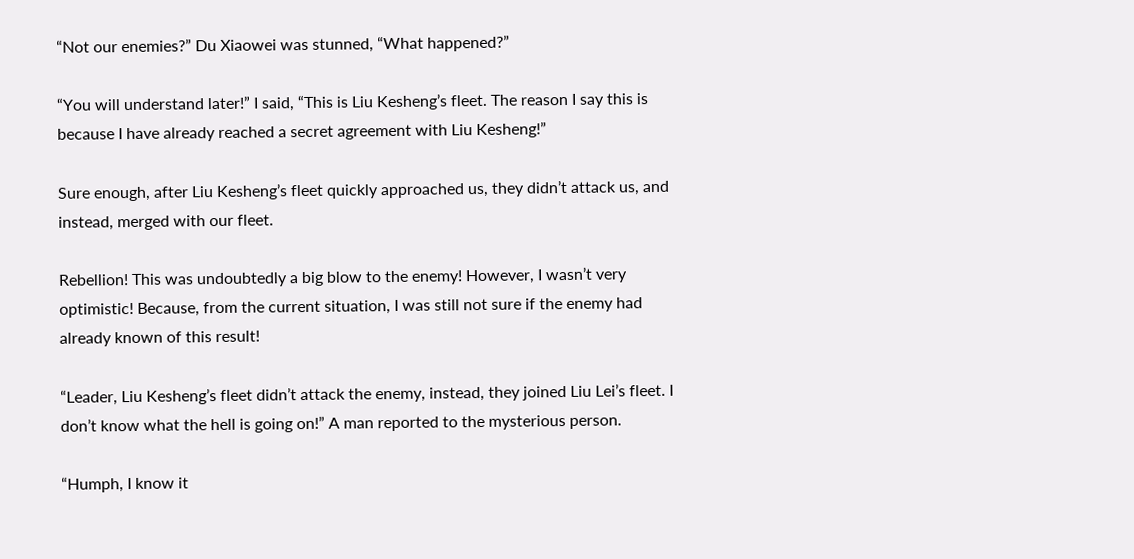“Not our enemies?” Du Xiaowei was stunned, “What happened?”

“You will understand later!” I said, “This is Liu Kesheng’s fleet. The reason I say this is because I have already reached a secret agreement with Liu Kesheng!”

Sure enough, after Liu Kesheng’s fleet quickly approached us, they didn’t attack us, and instead, merged with our fleet.

Rebellion! This was undoubtedly a big blow to the enemy! However, I wasn’t very optimistic! Because, from the current situation, I was still not sure if the enemy had already known of this result!

“Leader, Liu Kesheng’s fleet didn’t attack the enemy, instead, they joined Liu Lei’s fleet. I don’t know what the hell is going on!” A man reported to the mysterious person.

“Humph, I know it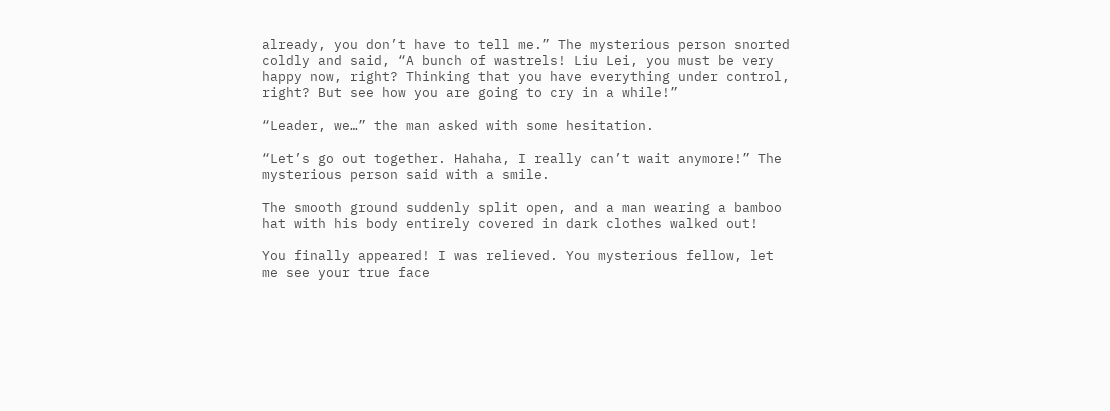already, you don’t have to tell me.” The mysterious person snorted coldly and said, “A bunch of wastrels! Liu Lei, you must be very happy now, right? Thinking that you have everything under control, right? But see how you are going to cry in a while!”

“Leader, we…” the man asked with some hesitation.

“Let’s go out together. Hahaha, I really can’t wait anymore!” The mysterious person said with a smile.

The smooth ground suddenly split open, and a man wearing a bamboo hat with his body entirely covered in dark clothes walked out!

You finally appeared! I was relieved. You mysterious fellow, let me see your true face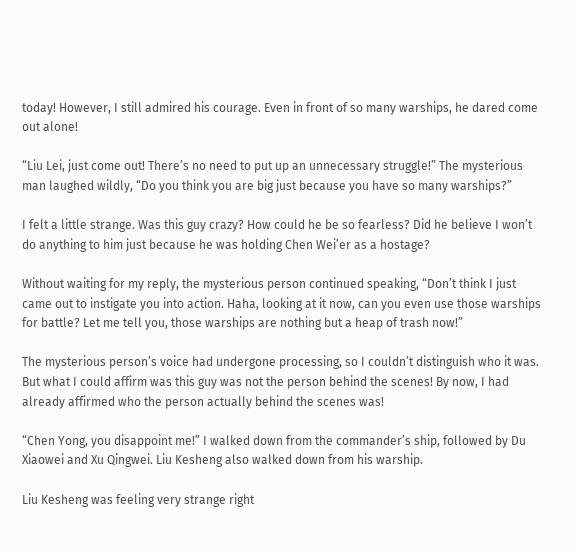today! However, I still admired his courage. Even in front of so many warships, he dared come out alone!

“Liu Lei, just come out! There’s no need to put up an unnecessary struggle!” The mysterious man laughed wildly, “Do you think you are big just because you have so many warships?”

I felt a little strange. Was this guy crazy? How could he be so fearless? Did he believe I won’t do anything to him just because he was holding Chen Wei’er as a hostage?

Without waiting for my reply, the mysterious person continued speaking, “Don’t think I just came out to instigate you into action. Haha, looking at it now, can you even use those warships for battle? Let me tell you, those warships are nothing but a heap of trash now!”

The mysterious person’s voice had undergone processing, so I couldn’t distinguish who it was. But what I could affirm was this guy was not the person behind the scenes! By now, I had already affirmed who the person actually behind the scenes was!

“Chen Yong, you disappoint me!” I walked down from the commander’s ship, followed by Du Xiaowei and Xu Qingwei. Liu Kesheng also walked down from his warship.

Liu Kesheng was feeling very strange right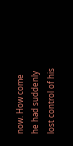now. How come he had suddenly lost control of his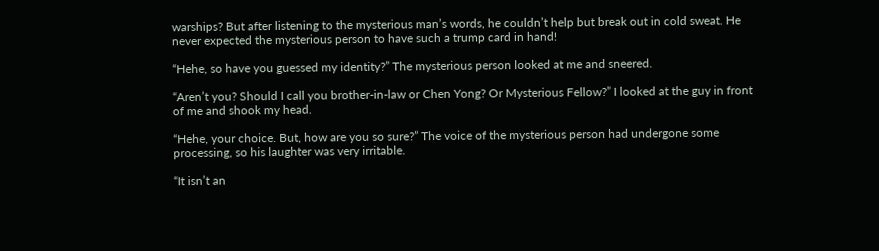warships? But after listening to the mysterious man’s words, he couldn’t help but break out in cold sweat. He never expected the mysterious person to have such a trump card in hand!

“Hehe, so have you guessed my identity?” The mysterious person looked at me and sneered.

“Aren’t you? Should I call you brother-in-law or Chen Yong? Or Mysterious Fellow?” I looked at the guy in front of me and shook my head.

“Hehe, your choice. But, how are you so sure?” The voice of the mysterious person had undergone some processing, so his laughter was very irritable.

“It isn’t an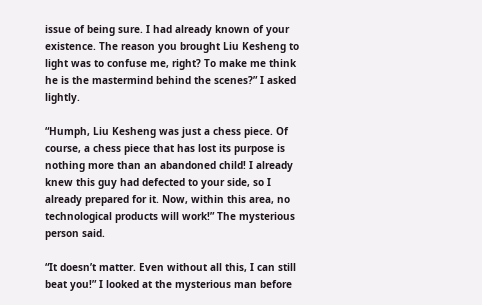issue of being sure. I had already known of your existence. The reason you brought Liu Kesheng to light was to confuse me, right? To make me think he is the mastermind behind the scenes?” I asked lightly.

“Humph, Liu Kesheng was just a chess piece. Of course, a chess piece that has lost its purpose is nothing more than an abandoned child! I already knew this guy had defected to your side, so I already prepared for it. Now, within this area, no technological products will work!” The mysterious person said.

“It doesn’t matter. Even without all this, I can still beat you!” I looked at the mysterious man before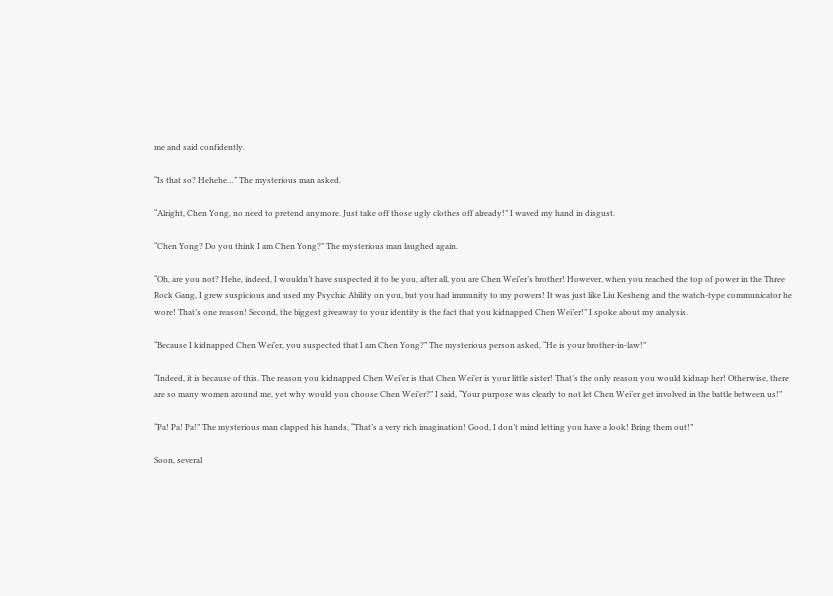me and said confidently.

“Is that so? Hehehe…” The mysterious man asked.

“Alright, Chen Yong, no need to pretend anymore. Just take off those ugly clothes off already!” I waved my hand in disgust.

“Chen Yong? Do you think I am Chen Yong?” The mysterious man laughed again.

“Oh, are you not? Hehe, indeed, I wouldn’t have suspected it to be you, after all, you are Chen Wei’er’s brother! However, when you reached the top of power in the Three Rock Gang, I grew suspicious and used my Psychic Ability on you, but you had immunity to my powers! It was just like Liu Kesheng and the watch-type communicator he wore! That’s one reason! Second, the biggest giveaway to your identity is the fact that you kidnapped Chen Wei’er!” I spoke about my analysis.

“Because I kidnapped Chen Wei’er, you suspected that I am Chen Yong?” The mysterious person asked, “He is your brother-in-law!”

“Indeed, it is because of this. The reason you kidnapped Chen Wei’er is that Chen Wei’er is your little sister! That’s the only reason you would kidnap her! Otherwise, there are so many women around me, yet why would you choose Chen Wei’er?” I said, “Your purpose was clearly to not let Chen Wei’er get involved in the battle between us!”

“Pa! Pa! Pa!” The mysterious man clapped his hands, “That’s a very rich imagination! Good, I don’t mind letting you have a look! Bring them out!”

Soon, several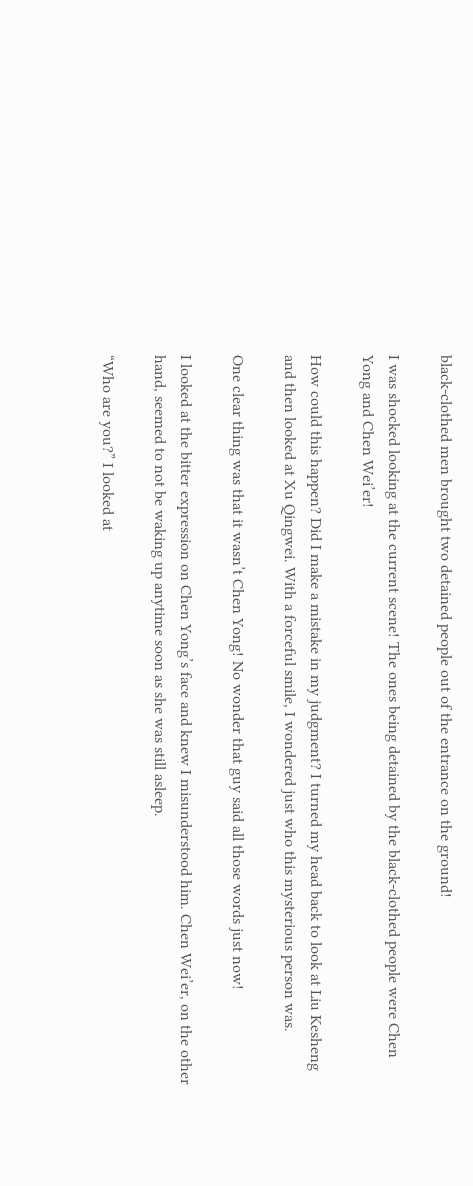black-clothed men brought two detained people out of the entrance on the ground!

I was shocked looking at the current scene! The ones being detained by the black-clothed people were Chen Yong and Chen Wei’er!

How could this happen? Did I make a mistake in my judgment? I turned my head back to look at Liu Kesheng and then looked at Xu Qingwei. With a forceful smile, I wondered just who this mysterious person was.

One clear thing was that it wasn’t Chen Yong! No wonder that guy said all those words just now!

I looked at the bitter expression on Chen Yong’s face and knew I misunderstood him. Chen Wei’er, on the other hand, seemed to not be waking up anytime soon as she was still asleep.

“Who are you?” I looked at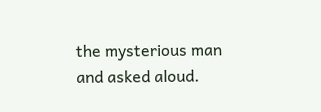the mysterious man and asked aloud.